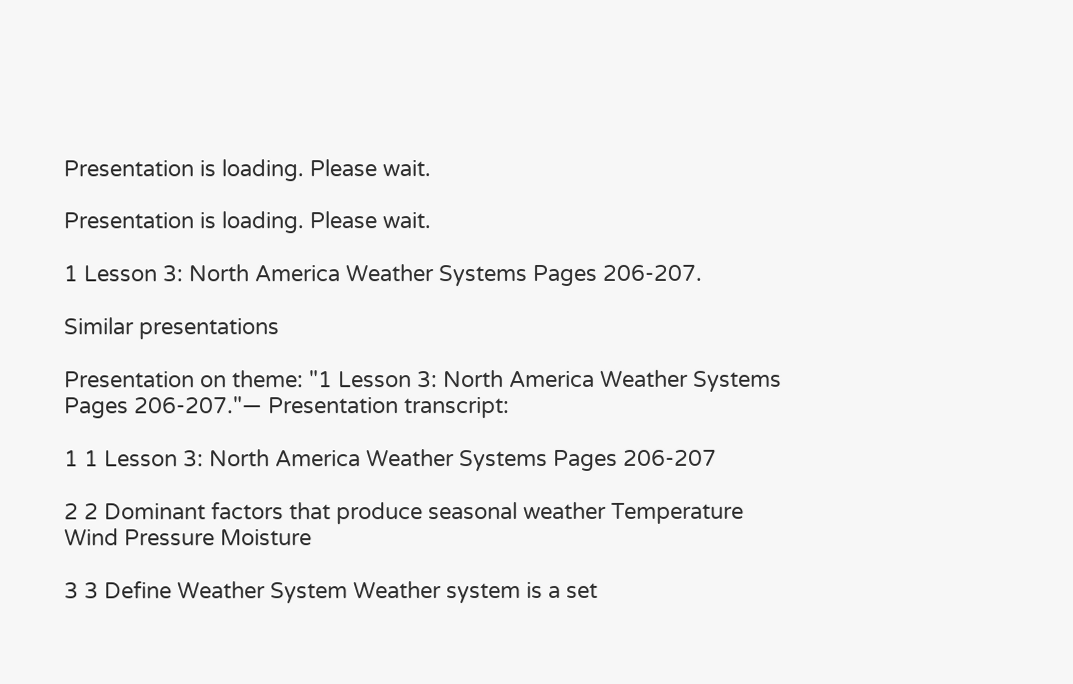Presentation is loading. Please wait.

Presentation is loading. Please wait.

1 Lesson 3: North America Weather Systems Pages 206-207.

Similar presentations

Presentation on theme: "1 Lesson 3: North America Weather Systems Pages 206-207."— Presentation transcript:

1 1 Lesson 3: North America Weather Systems Pages 206-207

2 2 Dominant factors that produce seasonal weather Temperature Wind Pressure Moisture

3 3 Define Weather System Weather system is a set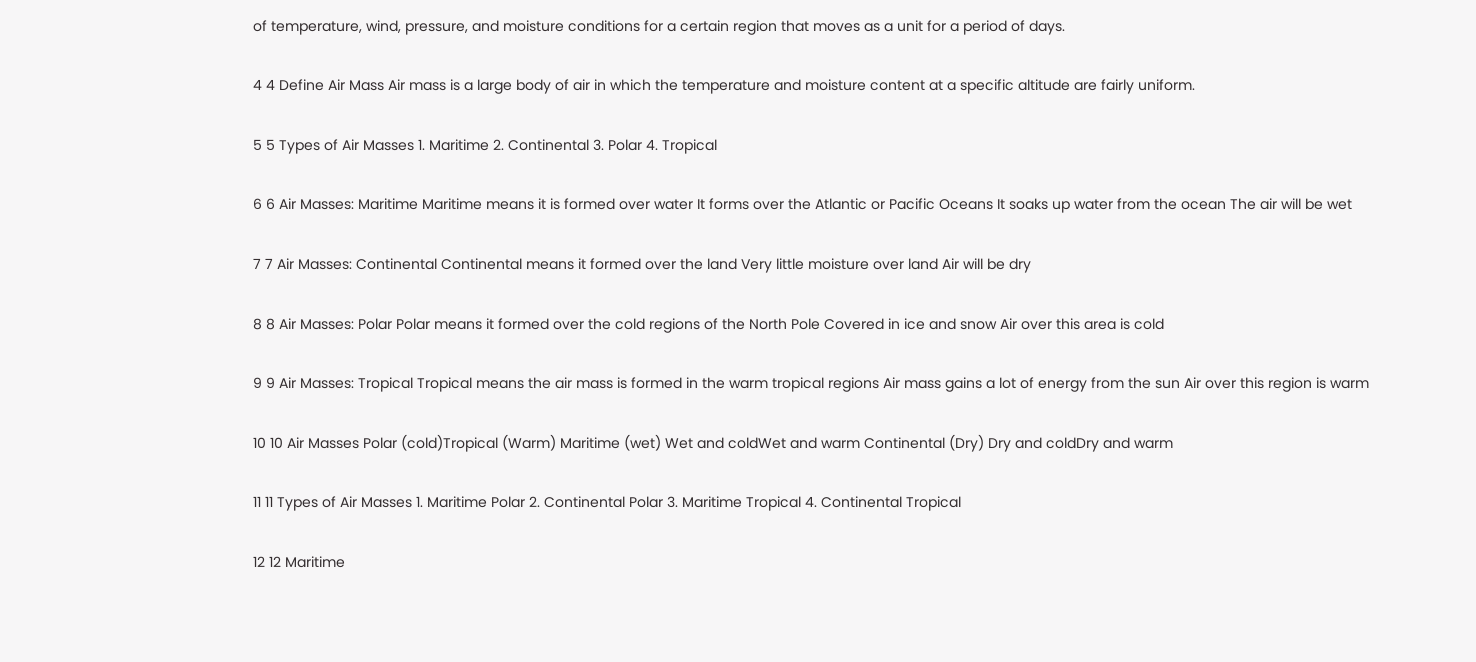of temperature, wind, pressure, and moisture conditions for a certain region that moves as a unit for a period of days.

4 4 Define Air Mass Air mass is a large body of air in which the temperature and moisture content at a specific altitude are fairly uniform.

5 5 Types of Air Masses 1. Maritime 2. Continental 3. Polar 4. Tropical

6 6 Air Masses: Maritime Maritime means it is formed over water It forms over the Atlantic or Pacific Oceans It soaks up water from the ocean The air will be wet

7 7 Air Masses: Continental Continental means it formed over the land Very little moisture over land Air will be dry

8 8 Air Masses: Polar Polar means it formed over the cold regions of the North Pole Covered in ice and snow Air over this area is cold

9 9 Air Masses: Tropical Tropical means the air mass is formed in the warm tropical regions Air mass gains a lot of energy from the sun Air over this region is warm

10 10 Air Masses Polar (cold)Tropical (Warm) Maritime (wet) Wet and coldWet and warm Continental (Dry) Dry and coldDry and warm

11 11 Types of Air Masses 1. Maritime Polar 2. Continental Polar 3. Maritime Tropical 4. Continental Tropical

12 12 Maritime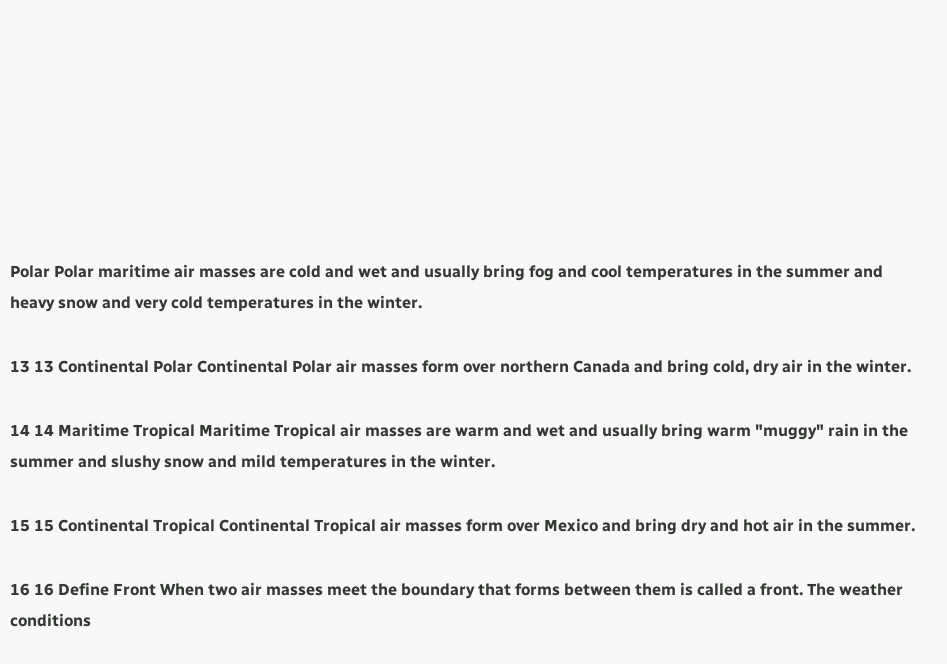Polar Polar maritime air masses are cold and wet and usually bring fog and cool temperatures in the summer and heavy snow and very cold temperatures in the winter.

13 13 Continental Polar Continental Polar air masses form over northern Canada and bring cold, dry air in the winter.

14 14 Maritime Tropical Maritime Tropical air masses are warm and wet and usually bring warm "muggy" rain in the summer and slushy snow and mild temperatures in the winter.

15 15 Continental Tropical Continental Tropical air masses form over Mexico and bring dry and hot air in the summer.

16 16 Define Front When two air masses meet the boundary that forms between them is called a front. The weather conditions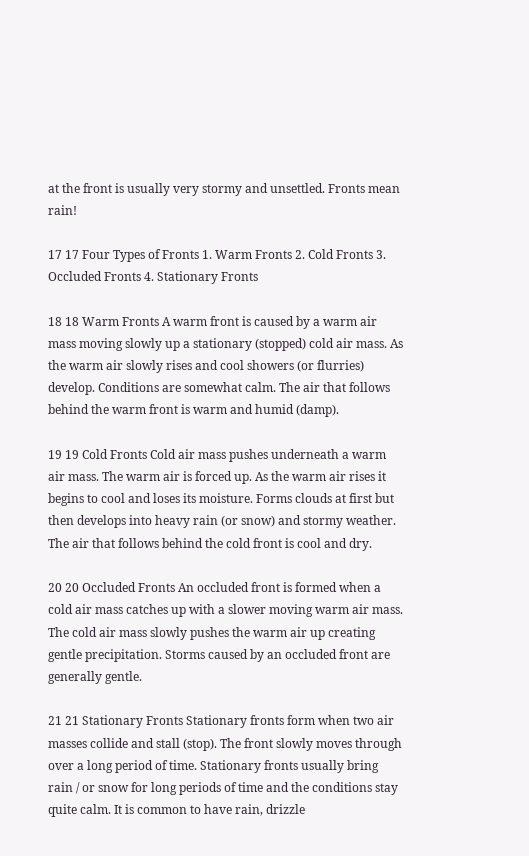at the front is usually very stormy and unsettled. Fronts mean rain!

17 17 Four Types of Fronts 1. Warm Fronts 2. Cold Fronts 3. Occluded Fronts 4. Stationary Fronts

18 18 Warm Fronts A warm front is caused by a warm air mass moving slowly up a stationary (stopped) cold air mass. As the warm air slowly rises and cool showers (or flurries) develop. Conditions are somewhat calm. The air that follows behind the warm front is warm and humid (damp).

19 19 Cold Fronts Cold air mass pushes underneath a warm air mass. The warm air is forced up. As the warm air rises it begins to cool and loses its moisture. Forms clouds at first but then develops into heavy rain (or snow) and stormy weather. The air that follows behind the cold front is cool and dry.

20 20 Occluded Fronts An occluded front is formed when a cold air mass catches up with a slower moving warm air mass. The cold air mass slowly pushes the warm air up creating gentle precipitation. Storms caused by an occluded front are generally gentle.

21 21 Stationary Fronts Stationary fronts form when two air masses collide and stall (stop). The front slowly moves through over a long period of time. Stationary fronts usually bring rain / or snow for long periods of time and the conditions stay quite calm. It is common to have rain, drizzle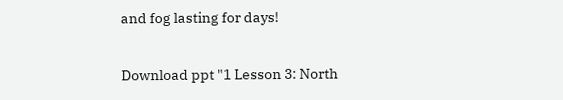and fog lasting for days!

Download ppt "1 Lesson 3: North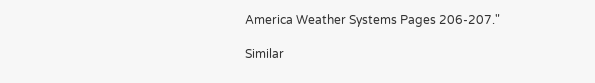America Weather Systems Pages 206-207."

Similar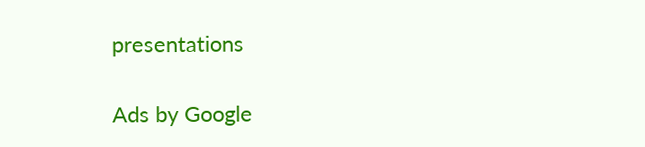presentations

Ads by Google